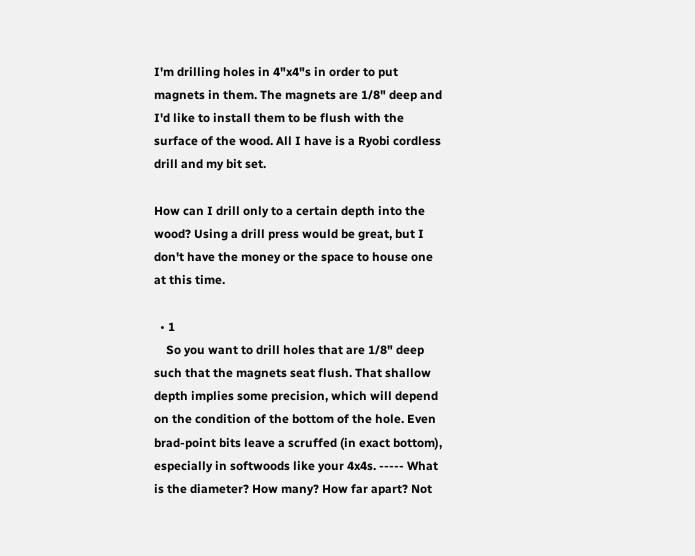I'm drilling holes in 4"x4"s in order to put magnets in them. The magnets are 1/8" deep and I'd like to install them to be flush with the surface of the wood. All I have is a Ryobi cordless drill and my bit set.

How can I drill only to a certain depth into the wood? Using a drill press would be great, but I don't have the money or the space to house one at this time.

  • 1
    So you want to drill holes that are 1/8" deep such that the magnets seat flush. That shallow depth implies some precision, which will depend on the condition of the bottom of the hole. Even brad-point bits leave a scruffed (in exact bottom), especially in softwoods like your 4x4s. ----- What is the diameter? How many? How far apart? Not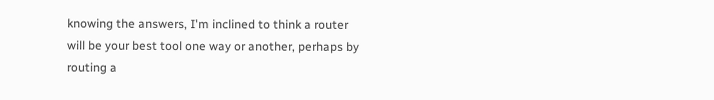knowing the answers, I'm inclined to think a router will be your best tool one way or another, perhaps by routing a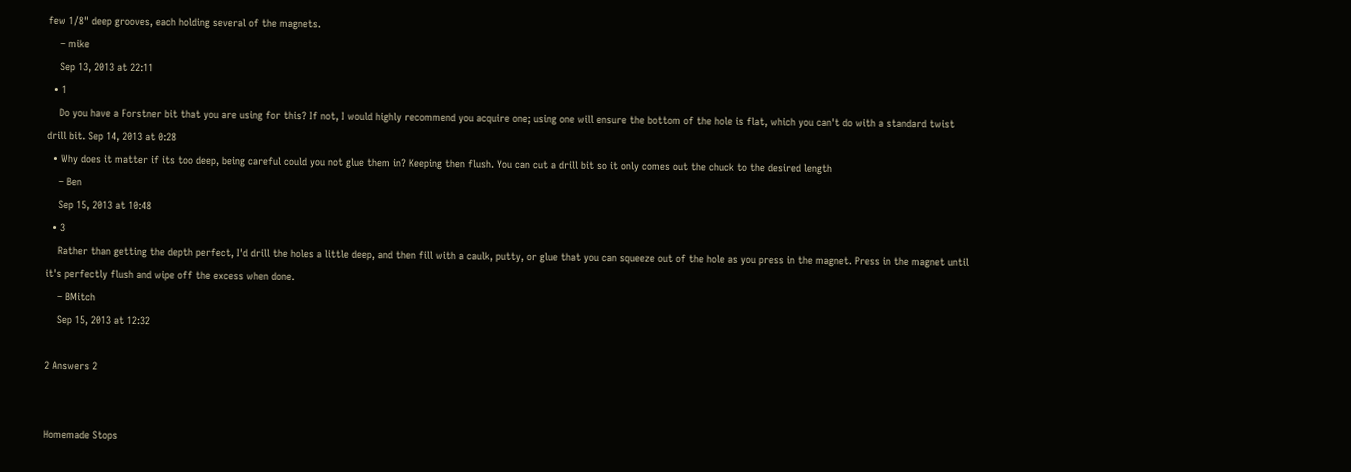few 1/8" deep grooves, each holding several of the magnets.
    – mike
    Sep 13, 2013 at 22:11
  • 1
    Do you have a Forstner bit that you are using for this? If not, I would highly recommend you acquire one; using one will ensure the bottom of the hole is flat, which you can't do with a standard twist drill bit. Sep 14, 2013 at 0:28
  • Why does it matter if its too deep, being careful could you not glue them in? Keeping then flush. You can cut a drill bit so it only comes out the chuck to the desired length
    – Ben
    Sep 15, 2013 at 10:48
  • 3
    Rather than getting the depth perfect, I'd drill the holes a little deep, and then fill with a caulk, putty, or glue that you can squeeze out of the hole as you press in the magnet. Press in the magnet until it's perfectly flush and wipe off the excess when done.
    – BMitch
    Sep 15, 2013 at 12:32

2 Answers 2


Homemade Stops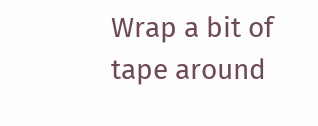Wrap a bit of tape around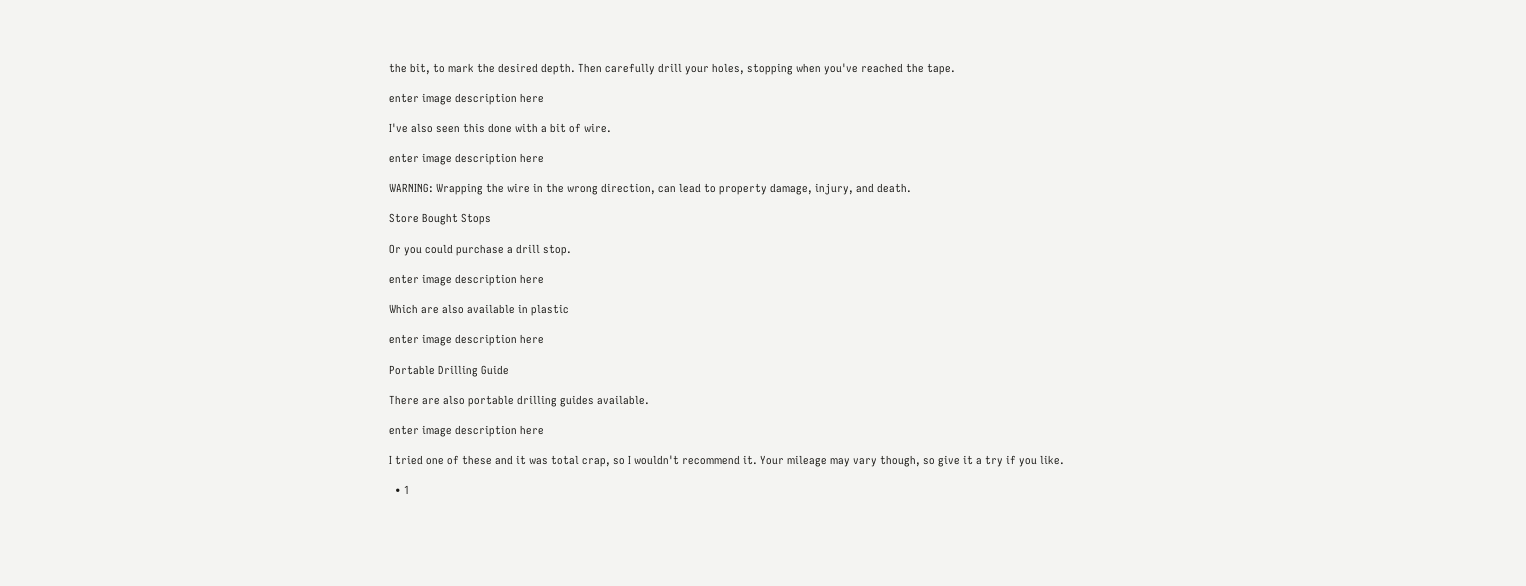the bit, to mark the desired depth. Then carefully drill your holes, stopping when you've reached the tape.

enter image description here

I've also seen this done with a bit of wire.

enter image description here

WARNING: Wrapping the wire in the wrong direction, can lead to property damage, injury, and death.

Store Bought Stops

Or you could purchase a drill stop.

enter image description here

Which are also available in plastic

enter image description here

Portable Drilling Guide

There are also portable drilling guides available.

enter image description here

I tried one of these and it was total crap, so I wouldn't recommend it. Your mileage may vary though, so give it a try if you like.

  • 1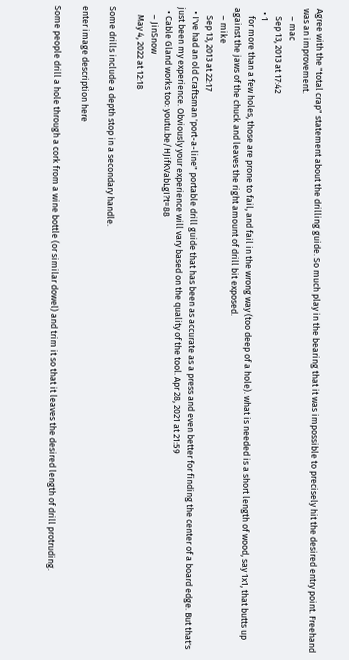Agree with the "total crap" statement about the drilling guide. So much play in the bearing that it was impossible to precisely hit the desired entry point. Freehand was an improvement.
    – mac
    Sep 13, 2013 at 17:42
  • 1
    for more than a few holes, those are prone to fail, and fail in the wrong way (too deep of a hole). what is needed is a short length of wood, say 1x1, that butts up against the jaws of the chuck and leaves the right amount of drill bit exposed.
    – mike
    Sep 13, 2013 at 22:17
  • I've had an old Craftsman 'port-a-line" portable drill guide that has been as accurate as a press and even better for finding the center of a board edge. But that's just been my experience. Obviously your experience will vary based on the quality of the tool. Apr 28, 2021 at 21:59
  • Cable Gland works too: youtu.be/HJifKVabLgI?t=88
    – JinSnow
    May 4, 2022 at 12:18

Some drills include a depth stop in a secondary handle.

enter image description here

Some people drill a hole through a cork from a wine bottle (or similar dowel) and trim it so that it leaves the desired length of drill protruding.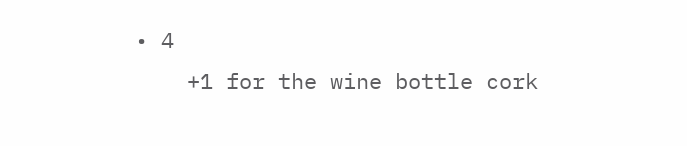• 4
    +1 for the wine bottle cork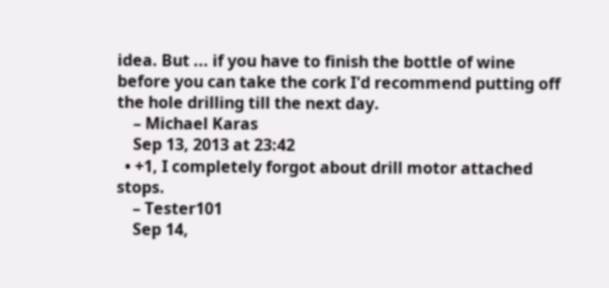idea. But ... if you have to finish the bottle of wine before you can take the cork I'd recommend putting off the hole drilling till the next day.
    – Michael Karas
    Sep 13, 2013 at 23:42
  • +1, I completely forgot about drill motor attached stops.
    – Tester101
    Sep 14,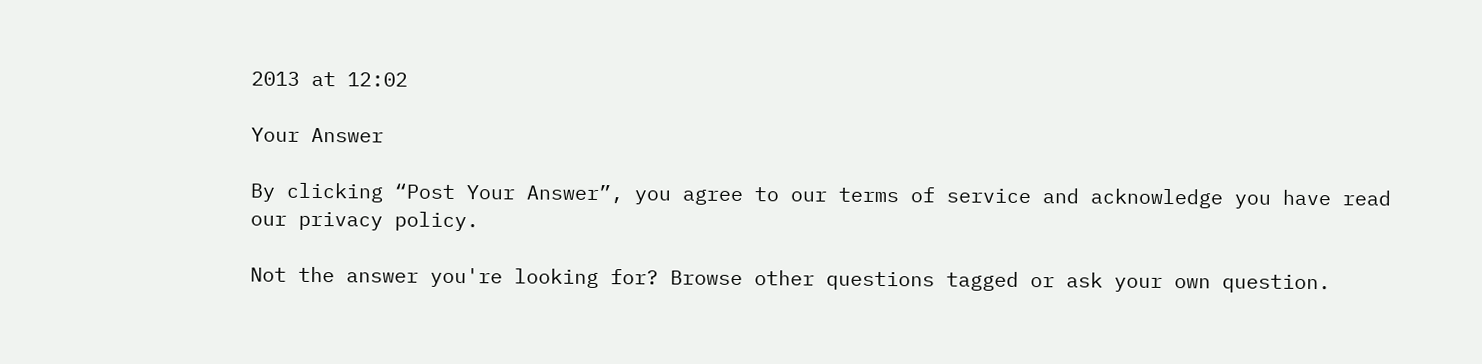2013 at 12:02

Your Answer

By clicking “Post Your Answer”, you agree to our terms of service and acknowledge you have read our privacy policy.

Not the answer you're looking for? Browse other questions tagged or ask your own question.